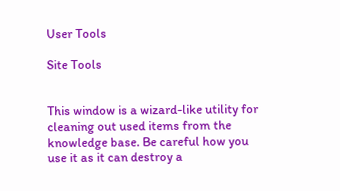User Tools

Site Tools


This window is a wizard-like utility for cleaning out used items from the knowledge base. Be careful how you use it as it can destroy a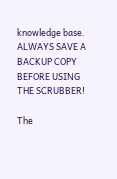knowledge base. ALWAYS SAVE A BACKUP COPY BEFORE USING THE SCRUBBER!

The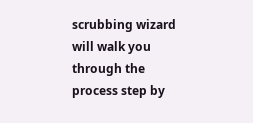scrubbing wizard will walk you through the process step by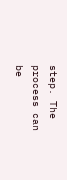step. The process can be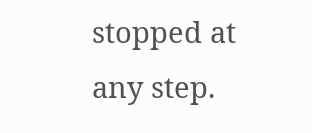stopped at any step.